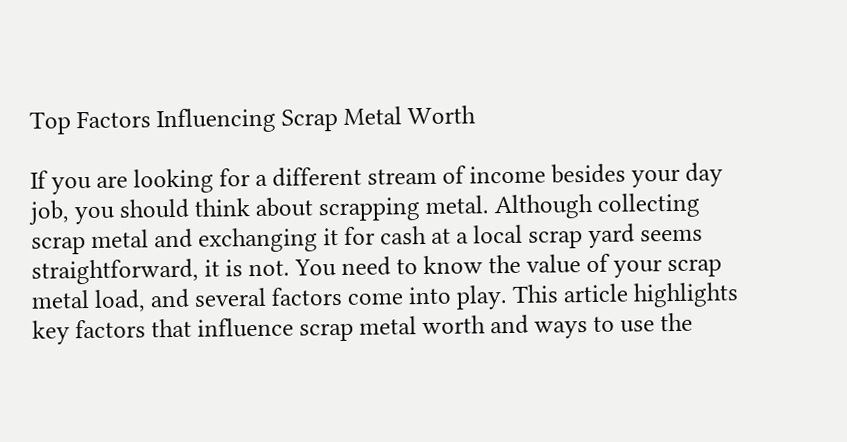Top Factors Influencing Scrap Metal Worth

If you are looking for a different stream of income besides your day job, you should think about scrapping metal. Although collecting scrap metal and exchanging it for cash at a local scrap yard seems straightforward, it is not. You need to know the value of your scrap metal load, and several factors come into play. This article highlights key factors that influence scrap metal worth and ways to use the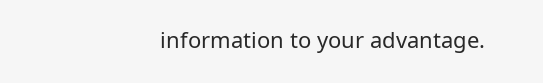information to your advantage.